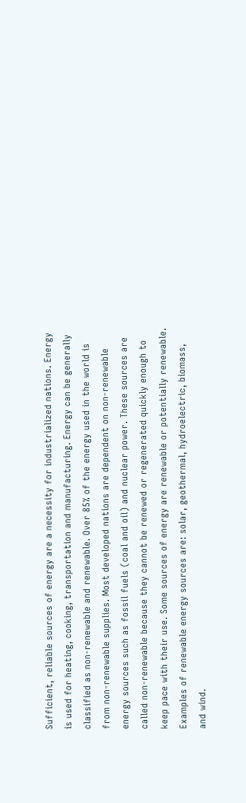Sufficient, reliable sources of energy are a necessity for industrialized nations. Energy is used for heating, cooking, transportation and manufacturing. Energy can be generally classified as non-renewable and renewable. Over 85% of the energy used in the world is from non-renewable supplies. Most developed nations are dependent on non-renewable energy sources such as fossil fuels (coal and oil) and nuclear power. These sources are called non-renewable because they cannot be renewed or regenerated quickly enough to keep pace with their use. Some sources of energy are renewable or potentially renewable. Examples of renewable energy sources are: solar, geothermal, hydroelectric, biomass, and wind.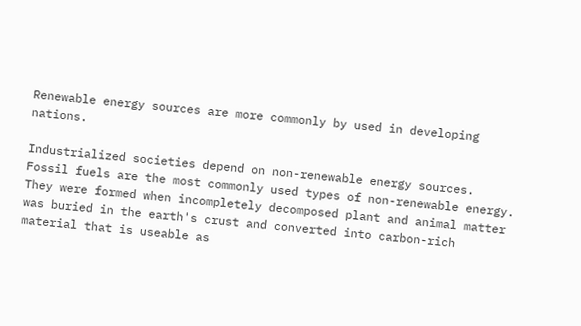Renewable energy sources are more commonly by used in developing nations.

Industrialized societies depend on non-renewable energy sources. Fossil fuels are the most commonly used types of non-renewable energy. They were formed when incompletely decomposed plant and animal matter was buried in the earth's crust and converted into carbon-rich material that is useable as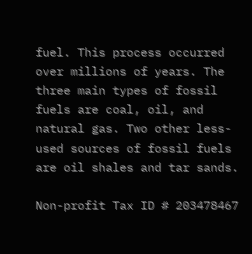fuel. This process occurred over millions of years. The three main types of fossil fuels are coal, oil, and natural gas. Two other less-used sources of fossil fuels are oil shales and tar sands.

Non-profit Tax ID # 203478467